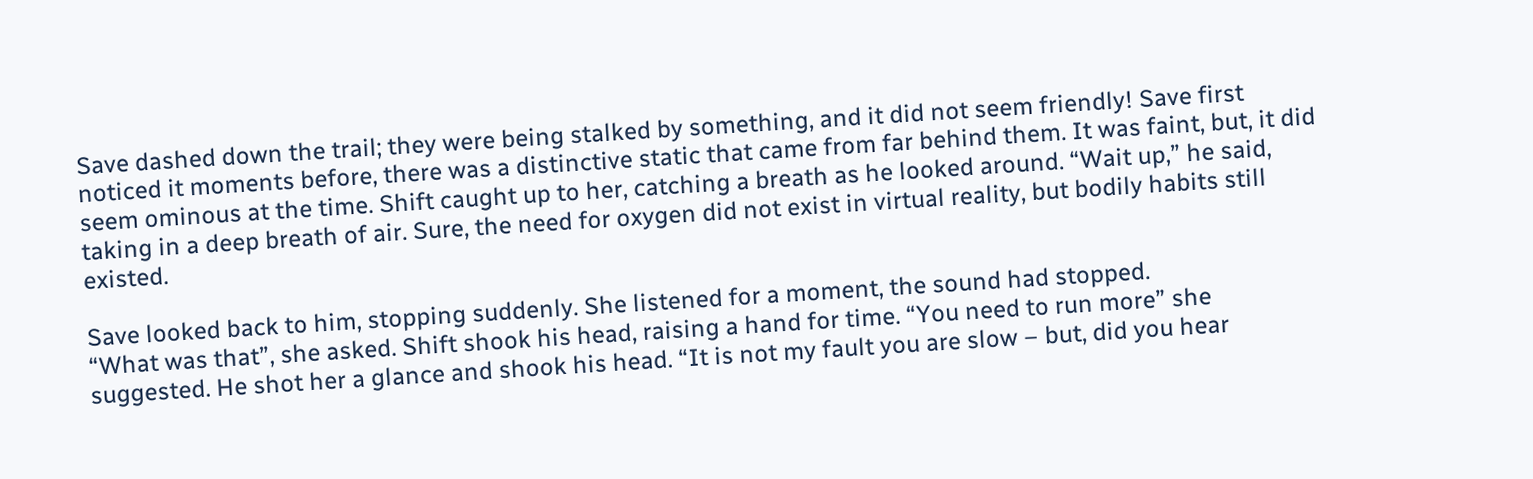Save dashed down the trail; they were being stalked by something, and it did not seem friendly! Save first noticed it moments before, there was a distinctive static that came from far behind them. It was faint, but, it did seem ominous at the time. Shift caught up to her, catching a breath as he looked around. “Wait up,” he said, taking in a deep breath of air. Sure, the need for oxygen did not exist in virtual reality, but bodily habits still existed.

Save looked back to him, stopping suddenly. She listened for a moment, the sound had stopped.
“What was that”, she asked. Shift shook his head, raising a hand for time. “You need to run more” she suggested. He shot her a glance and shook his head. “It is not my fault you are slow – but, did you hear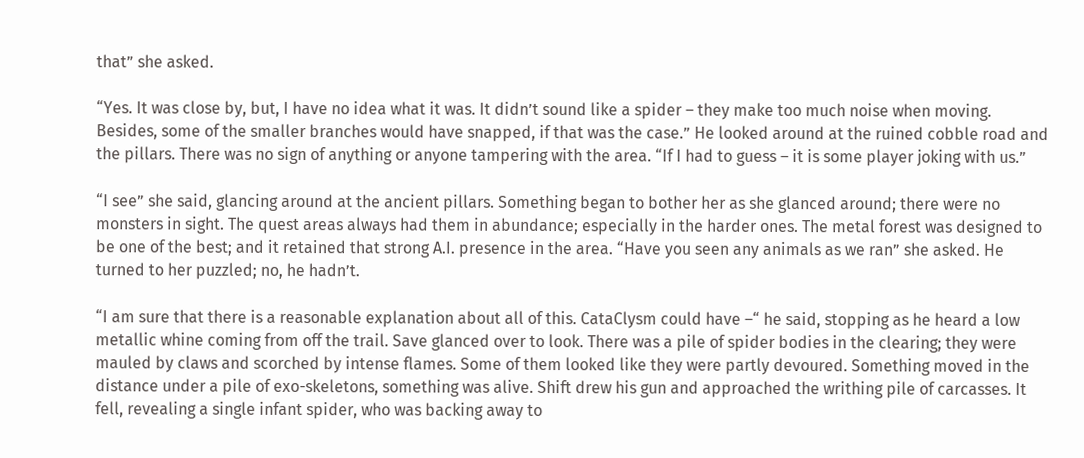that” she asked.

“Yes. It was close by, but, I have no idea what it was. It didn’t sound like a spider – they make too much noise when moving. Besides, some of the smaller branches would have snapped, if that was the case.” He looked around at the ruined cobble road and the pillars. There was no sign of anything or anyone tampering with the area. “If I had to guess – it is some player joking with us.”

“I see” she said, glancing around at the ancient pillars. Something began to bother her as she glanced around; there were no monsters in sight. The quest areas always had them in abundance; especially in the harder ones. The metal forest was designed to be one of the best; and it retained that strong A.I. presence in the area. “Have you seen any animals as we ran” she asked. He turned to her puzzled; no, he hadn’t.

“I am sure that there is a reasonable explanation about all of this. CataClysm could have –“ he said, stopping as he heard a low metallic whine coming from off the trail. Save glanced over to look. There was a pile of spider bodies in the clearing; they were mauled by claws and scorched by intense flames. Some of them looked like they were partly devoured. Something moved in the distance under a pile of exo-skeletons, something was alive. Shift drew his gun and approached the writhing pile of carcasses. It fell, revealing a single infant spider, who was backing away to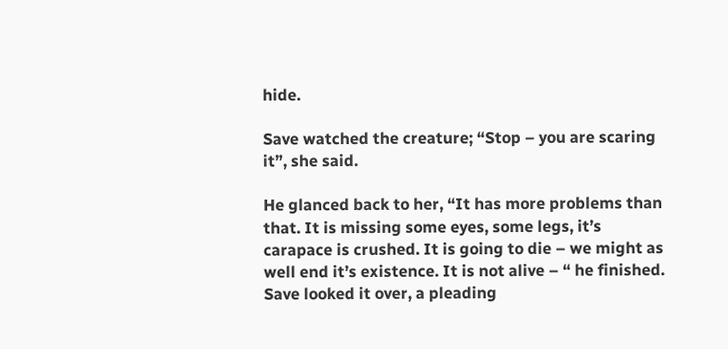hide.

Save watched the creature; “Stop – you are scaring it”, she said.

He glanced back to her, “It has more problems than that. It is missing some eyes, some legs, it’s carapace is crushed. It is going to die – we might as well end it’s existence. It is not alive – “ he finished. Save looked it over, a pleading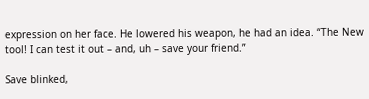expression on her face. He lowered his weapon, he had an idea. “The New tool! I can test it out – and, uh – save your friend.”

Save blinked,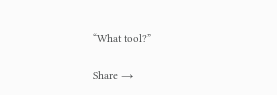“What tool?”

Share →